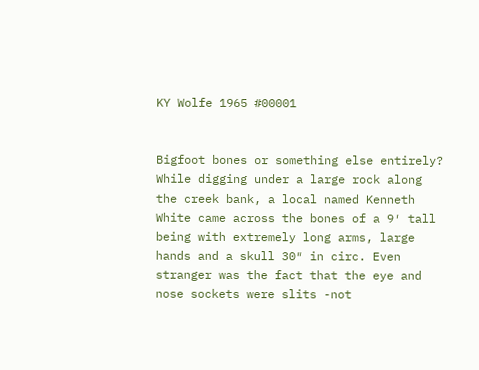KY Wolfe 1965 #00001


Bigfoot bones or something else entirely? While digging under a large rock along the creek bank, a local named Kenneth White came across the bones of a 9′ tall being with extremely long arms, large hands and a skull 30″ in circ. Even stranger was the fact that the eye and nose sockets were slits -not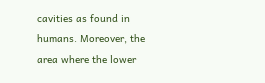cavities as found in humans. Moreover, the area where the lower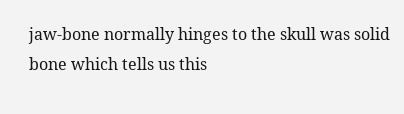jaw-bone normally hinges to the skull was solid bone which tells us this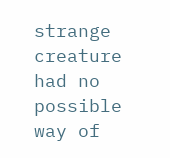strange creature had no possible way of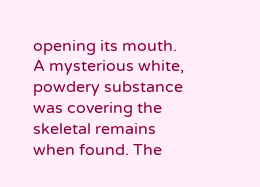opening its mouth. A mysterious white, powdery substance was covering the skeletal remains when found. The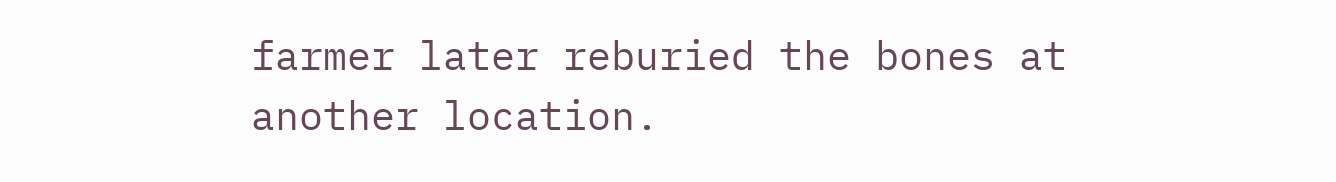farmer later reburied the bones at another location.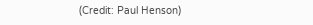(Credit: Paul Henson)